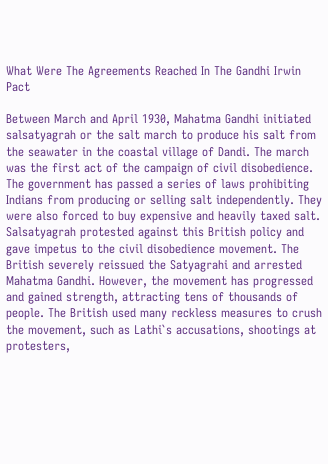What Were The Agreements Reached In The Gandhi Irwin Pact

Between March and April 1930, Mahatma Gandhi initiated salsatyagrah or the salt march to produce his salt from the seawater in the coastal village of Dandi. The march was the first act of the campaign of civil disobedience. The government has passed a series of laws prohibiting Indians from producing or selling salt independently. They were also forced to buy expensive and heavily taxed salt. Salsatyagrah protested against this British policy and gave impetus to the civil disobedience movement. The British severely reissued the Satyagrahi and arrested Mahatma Gandhi. However, the movement has progressed and gained strength, attracting tens of thousands of people. The British used many reckless measures to crush the movement, such as Lathi`s accusations, shootings at protesters,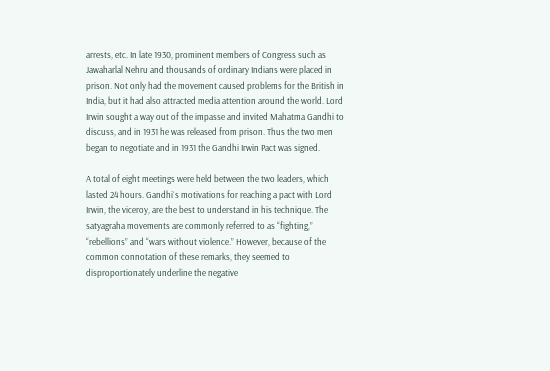arrests, etc. In late 1930, prominent members of Congress such as Jawaharlal Nehru and thousands of ordinary Indians were placed in prison. Not only had the movement caused problems for the British in India, but it had also attracted media attention around the world. Lord Irwin sought a way out of the impasse and invited Mahatma Gandhi to discuss, and in 1931 he was released from prison. Thus the two men began to negotiate and in 1931 the Gandhi Irwin Pact was signed.

A total of eight meetings were held between the two leaders, which lasted 24 hours. Gandhi`s motivations for reaching a pact with Lord Irwin, the viceroy, are the best to understand in his technique. The satyagraha movements are commonly referred to as “fighting,” “rebellions” and “wars without violence.” However, because of the common connotation of these remarks, they seemed to disproportionately underline the negative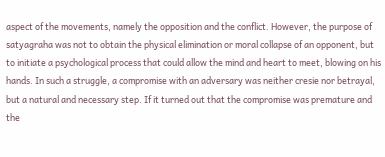aspect of the movements, namely the opposition and the conflict. However, the purpose of satyagraha was not to obtain the physical elimination or moral collapse of an opponent, but to initiate a psychological process that could allow the mind and heart to meet, blowing on his hands. In such a struggle, a compromise with an adversary was neither cresie nor betrayal, but a natural and necessary step. If it turned out that the compromise was premature and the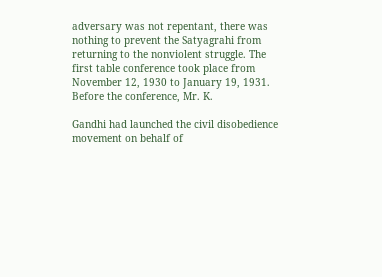adversary was not repentant, there was nothing to prevent the Satyagrahi from returning to the nonviolent struggle. The first table conference took place from November 12, 1930 to January 19, 1931. Before the conference, Mr. K.

Gandhi had launched the civil disobedience movement on behalf of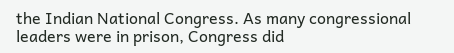the Indian National Congress. As many congressional leaders were in prison, Congress did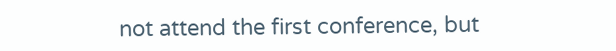not attend the first conference, but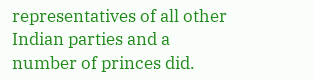representatives of all other Indian parties and a number of princes did.